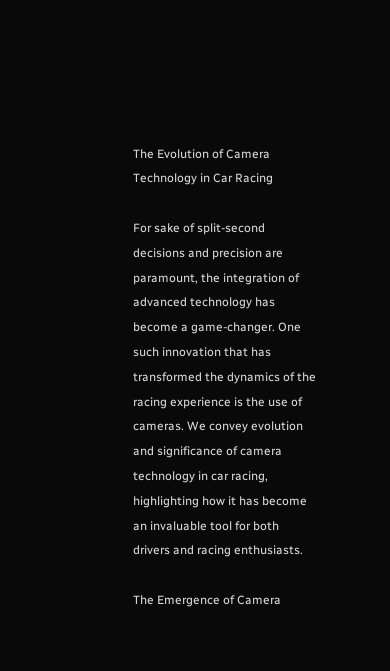The Evolution of Camera Technology in Car Racing

For sake of split-second decisions and precision are paramount, the integration of advanced technology has become a game-changer. One such innovation that has transformed the dynamics of the racing experience is the use of cameras. We convey evolution and significance of camera technology in car racing, highlighting how it has become an invaluable tool for both drivers and racing enthusiasts.

The Emergence of Camera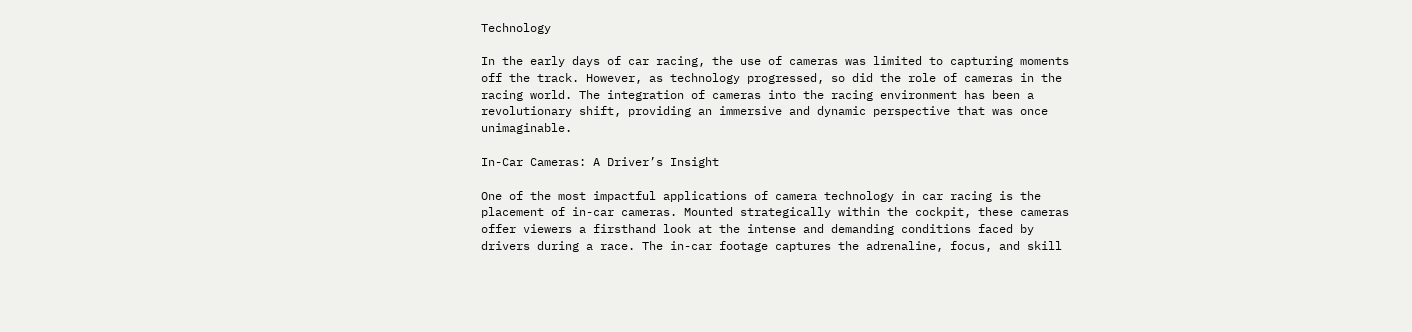Technology

In the early days of car racing, the use of cameras was limited to capturing moments off the track. However, as technology progressed, so did the role of cameras in the racing world. The integration of cameras into the racing environment has been a revolutionary shift, providing an immersive and dynamic perspective that was once unimaginable.

In-Car Cameras: A Driver’s Insight

One of the most impactful applications of camera technology in car racing is the placement of in-car cameras. Mounted strategically within the cockpit, these cameras offer viewers a firsthand look at the intense and demanding conditions faced by drivers during a race. The in-car footage captures the adrenaline, focus, and skill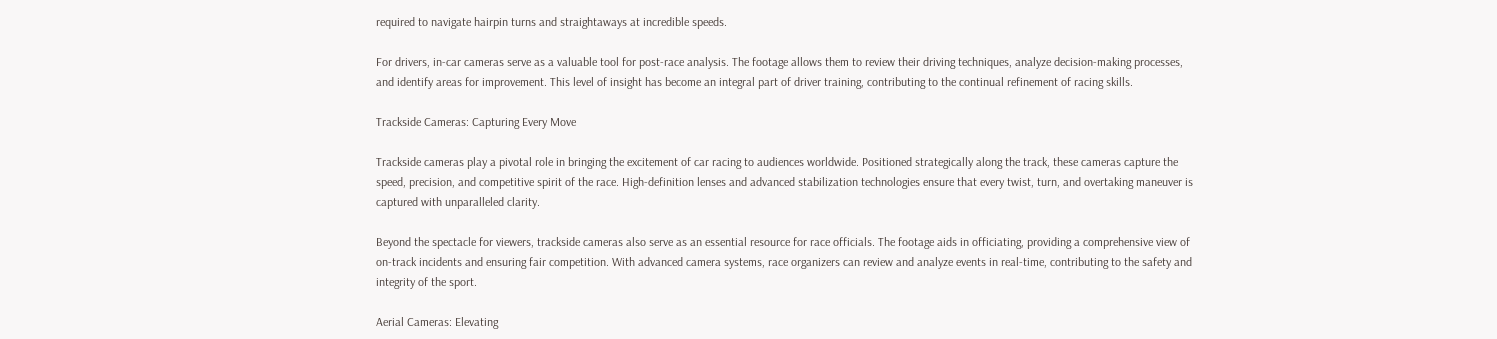required to navigate hairpin turns and straightaways at incredible speeds.

For drivers, in-car cameras serve as a valuable tool for post-race analysis. The footage allows them to review their driving techniques, analyze decision-making processes, and identify areas for improvement. This level of insight has become an integral part of driver training, contributing to the continual refinement of racing skills.

Trackside Cameras: Capturing Every Move

Trackside cameras play a pivotal role in bringing the excitement of car racing to audiences worldwide. Positioned strategically along the track, these cameras capture the speed, precision, and competitive spirit of the race. High-definition lenses and advanced stabilization technologies ensure that every twist, turn, and overtaking maneuver is captured with unparalleled clarity.

Beyond the spectacle for viewers, trackside cameras also serve as an essential resource for race officials. The footage aids in officiating, providing a comprehensive view of on-track incidents and ensuring fair competition. With advanced camera systems, race organizers can review and analyze events in real-time, contributing to the safety and integrity of the sport.

Aerial Cameras: Elevating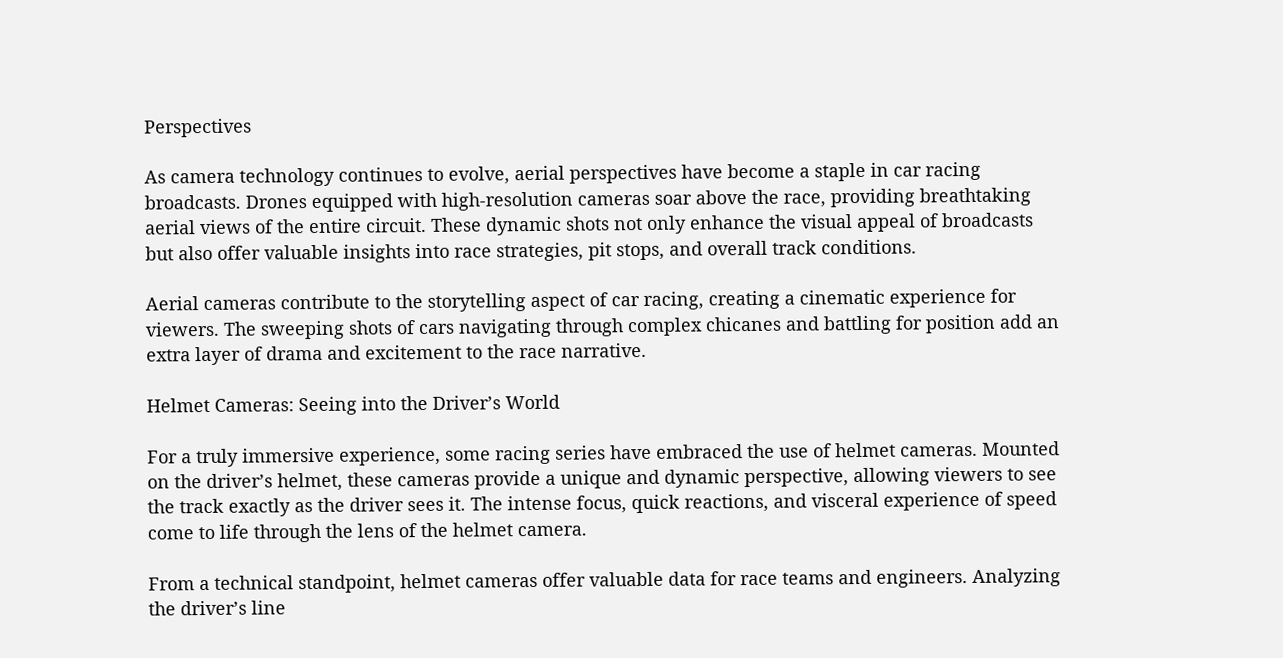Perspectives

As camera technology continues to evolve, aerial perspectives have become a staple in car racing broadcasts. Drones equipped with high-resolution cameras soar above the race, providing breathtaking aerial views of the entire circuit. These dynamic shots not only enhance the visual appeal of broadcasts but also offer valuable insights into race strategies, pit stops, and overall track conditions.

Aerial cameras contribute to the storytelling aspect of car racing, creating a cinematic experience for viewers. The sweeping shots of cars navigating through complex chicanes and battling for position add an extra layer of drama and excitement to the race narrative.

Helmet Cameras: Seeing into the Driver’s World

For a truly immersive experience, some racing series have embraced the use of helmet cameras. Mounted on the driver’s helmet, these cameras provide a unique and dynamic perspective, allowing viewers to see the track exactly as the driver sees it. The intense focus, quick reactions, and visceral experience of speed come to life through the lens of the helmet camera.

From a technical standpoint, helmet cameras offer valuable data for race teams and engineers. Analyzing the driver’s line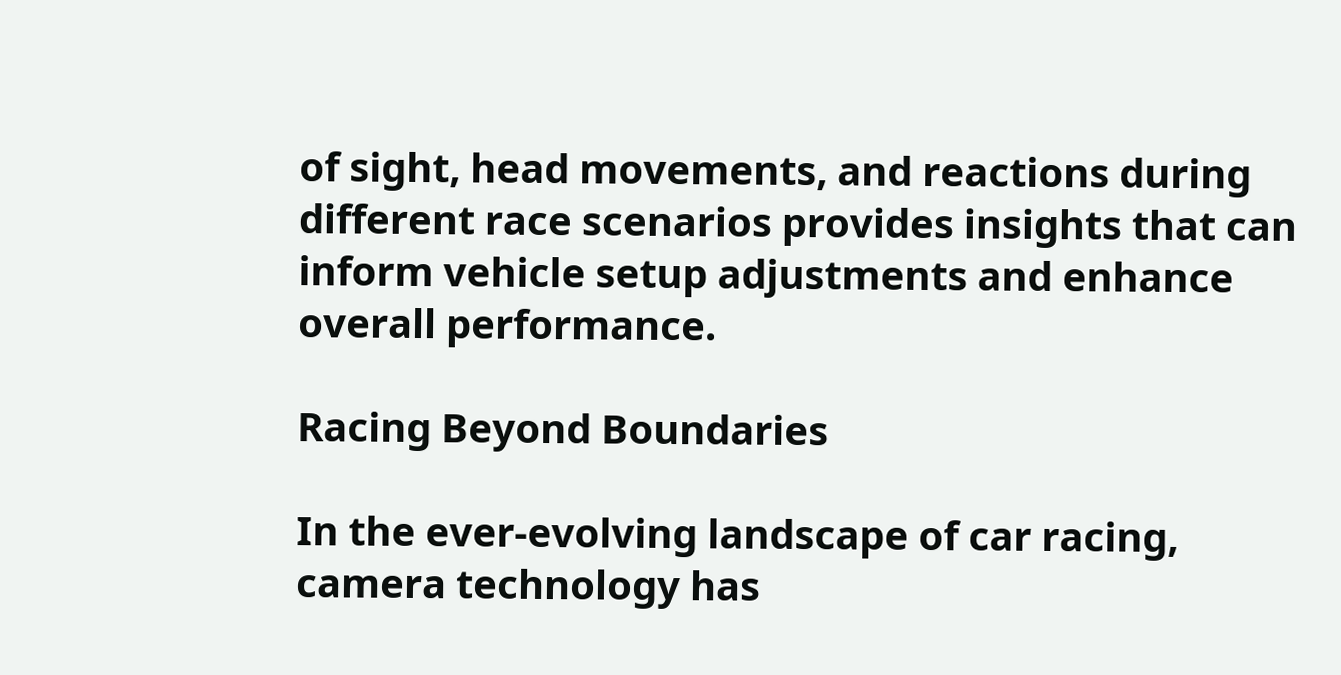of sight, head movements, and reactions during different race scenarios provides insights that can inform vehicle setup adjustments and enhance overall performance.

Racing Beyond Boundaries

In the ever-evolving landscape of car racing, camera technology has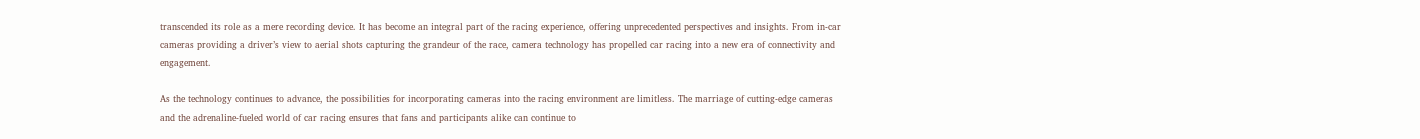transcended its role as a mere recording device. It has become an integral part of the racing experience, offering unprecedented perspectives and insights. From in-car cameras providing a driver’s view to aerial shots capturing the grandeur of the race, camera technology has propelled car racing into a new era of connectivity and engagement.

As the technology continues to advance, the possibilities for incorporating cameras into the racing environment are limitless. The marriage of cutting-edge cameras and the adrenaline-fueled world of car racing ensures that fans and participants alike can continue to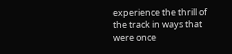experience the thrill of the track in ways that were once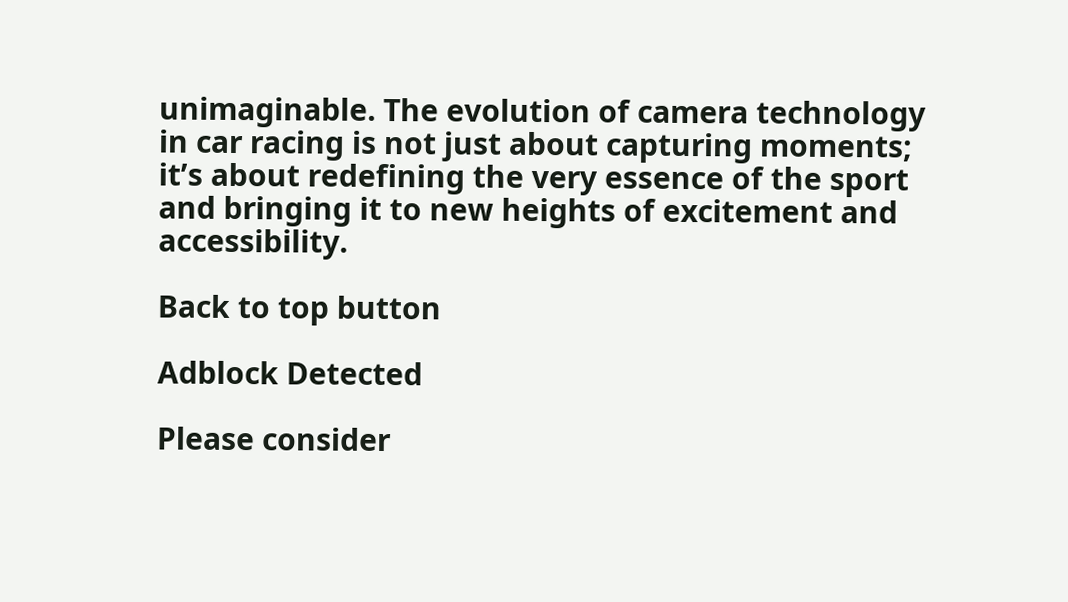unimaginable. The evolution of camera technology in car racing is not just about capturing moments; it’s about redefining the very essence of the sport and bringing it to new heights of excitement and accessibility.

Back to top button

Adblock Detected

Please consider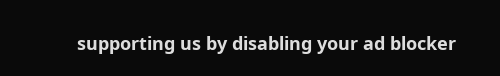supporting us by disabling your ad blocker